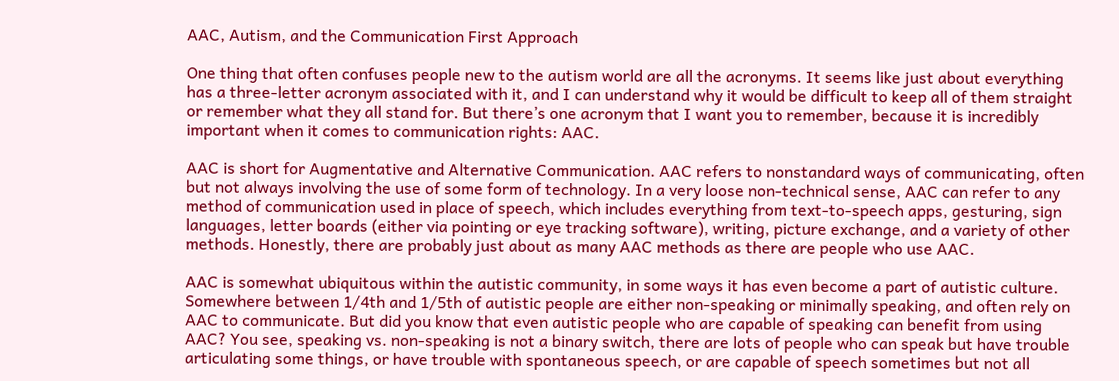AAC, Autism, and the Communication First Approach

One thing that often confuses people new to the autism world are all the acronyms. It seems like just about everything has a three-letter acronym associated with it, and I can understand why it would be difficult to keep all of them straight or remember what they all stand for. But there’s one acronym that I want you to remember, because it is incredibly important when it comes to communication rights: AAC.

AAC is short for Augmentative and Alternative Communication. AAC refers to nonstandard ways of communicating, often but not always involving the use of some form of technology. In a very loose non-technical sense, AAC can refer to any method of communication used in place of speech, which includes everything from text-to-speech apps, gesturing, sign languages, letter boards (either via pointing or eye tracking software), writing, picture exchange, and a variety of other methods. Honestly, there are probably just about as many AAC methods as there are people who use AAC.

AAC is somewhat ubiquitous within the autistic community, in some ways it has even become a part of autistic culture. Somewhere between 1/4th and 1/5th of autistic people are either non-speaking or minimally speaking, and often rely on AAC to communicate. But did you know that even autistic people who are capable of speaking can benefit from using AAC? You see, speaking vs. non-speaking is not a binary switch, there are lots of people who can speak but have trouble articulating some things, or have trouble with spontaneous speech, or are capable of speech sometimes but not all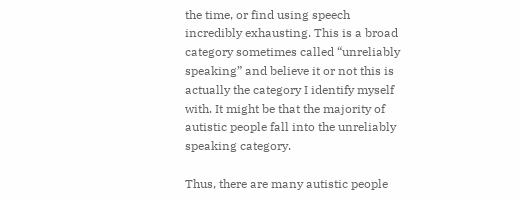the time, or find using speech incredibly exhausting. This is a broad category sometimes called “unreliably speaking” and believe it or not this is actually the category I identify myself with. It might be that the majority of autistic people fall into the unreliably speaking category.

Thus, there are many autistic people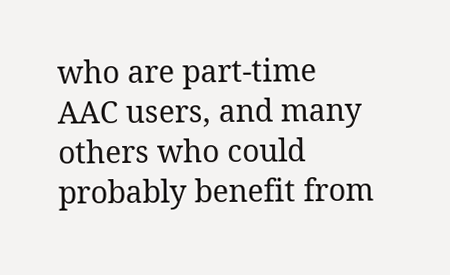who are part-time AAC users, and many others who could probably benefit from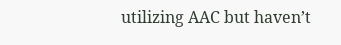utilizing AAC but haven’t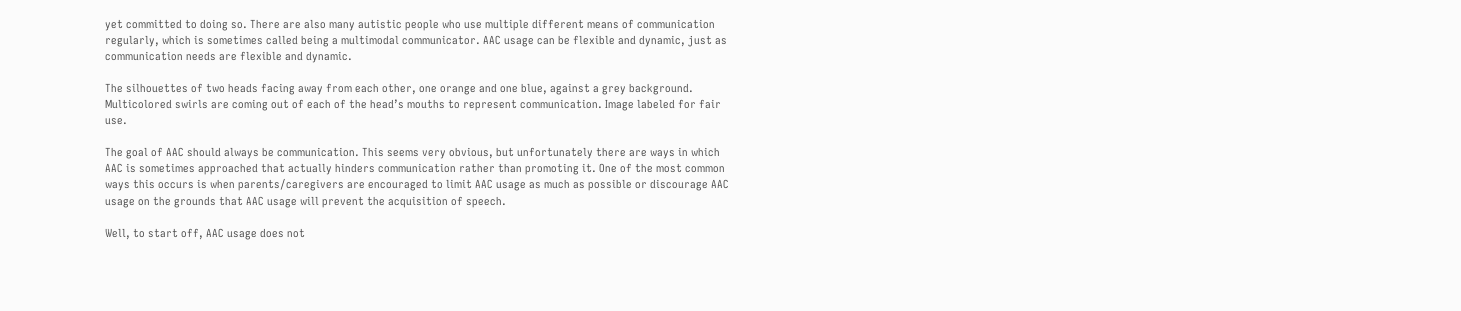yet committed to doing so. There are also many autistic people who use multiple different means of communication regularly, which is sometimes called being a multimodal communicator. AAC usage can be flexible and dynamic, just as communication needs are flexible and dynamic.

The silhouettes of two heads facing away from each other, one orange and one blue, against a grey background. Multicolored swirls are coming out of each of the head’s mouths to represent communication. Image labeled for fair use.

The goal of AAC should always be communication. This seems very obvious, but unfortunately there are ways in which AAC is sometimes approached that actually hinders communication rather than promoting it. One of the most common ways this occurs is when parents/caregivers are encouraged to limit AAC usage as much as possible or discourage AAC usage on the grounds that AAC usage will prevent the acquisition of speech.

Well, to start off, AAC usage does not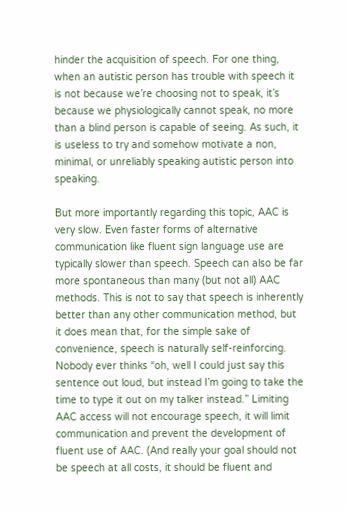hinder the acquisition of speech. For one thing, when an autistic person has trouble with speech it is not because we’re choosing not to speak, it’s because we physiologically cannot speak, no more than a blind person is capable of seeing. As such, it is useless to try and somehow motivate a non, minimal, or unreliably speaking autistic person into speaking.

But more importantly regarding this topic, AAC is very slow. Even faster forms of alternative communication like fluent sign language use are typically slower than speech. Speech can also be far more spontaneous than many (but not all) AAC methods. This is not to say that speech is inherently better than any other communication method, but it does mean that, for the simple sake of convenience, speech is naturally self-reinforcing. Nobody ever thinks “oh, well I could just say this sentence out loud, but instead I’m going to take the time to type it out on my talker instead.” Limiting AAC access will not encourage speech, it will limit communication and prevent the development of fluent use of AAC. (And really your goal should not be speech at all costs, it should be fluent and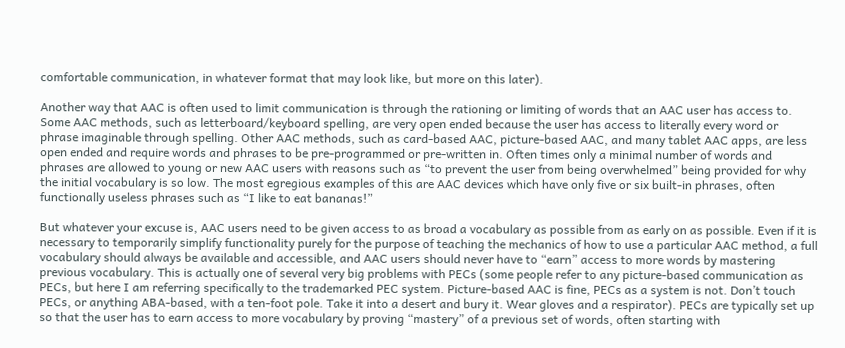comfortable communication, in whatever format that may look like, but more on this later).

Another way that AAC is often used to limit communication is through the rationing or limiting of words that an AAC user has access to. Some AAC methods, such as letterboard/keyboard spelling, are very open ended because the user has access to literally every word or phrase imaginable through spelling. Other AAC methods, such as card-based AAC, picture-based AAC, and many tablet AAC apps, are less open ended and require words and phrases to be pre-programmed or pre-written in. Often times only a minimal number of words and phrases are allowed to young or new AAC users with reasons such as “to prevent the user from being overwhelmed” being provided for why the initial vocabulary is so low. The most egregious examples of this are AAC devices which have only five or six built-in phrases, often functionally useless phrases such as “I like to eat bananas!”

But whatever your excuse is, AAC users need to be given access to as broad a vocabulary as possible from as early on as possible. Even if it is necessary to temporarily simplify functionality purely for the purpose of teaching the mechanics of how to use a particular AAC method, a full vocabulary should always be available and accessible, and AAC users should never have to “earn” access to more words by mastering previous vocabulary. This is actually one of several very big problems with PECs (some people refer to any picture-based communication as PECs, but here I am referring specifically to the trademarked PEC system. Picture-based AAC is fine, PECs as a system is not. Don’t touch PECs, or anything ABA-based, with a ten-foot pole. Take it into a desert and bury it. Wear gloves and a respirator). PECs are typically set up so that the user has to earn access to more vocabulary by proving “mastery” of a previous set of words, often starting with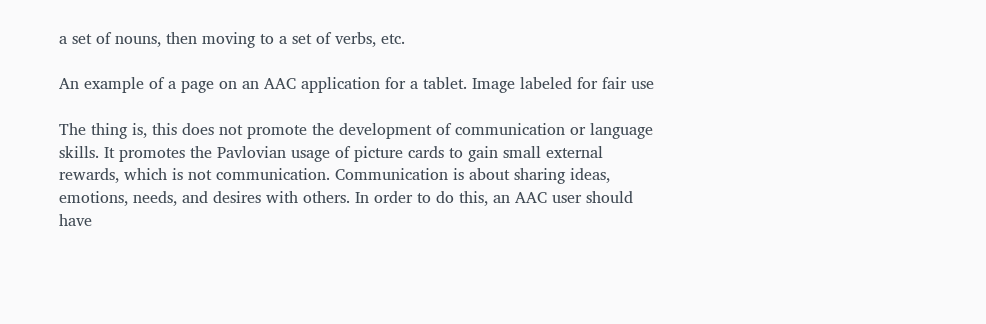a set of nouns, then moving to a set of verbs, etc.

An example of a page on an AAC application for a tablet. Image labeled for fair use

The thing is, this does not promote the development of communication or language skills. It promotes the Pavlovian usage of picture cards to gain small external rewards, which is not communication. Communication is about sharing ideas, emotions, needs, and desires with others. In order to do this, an AAC user should have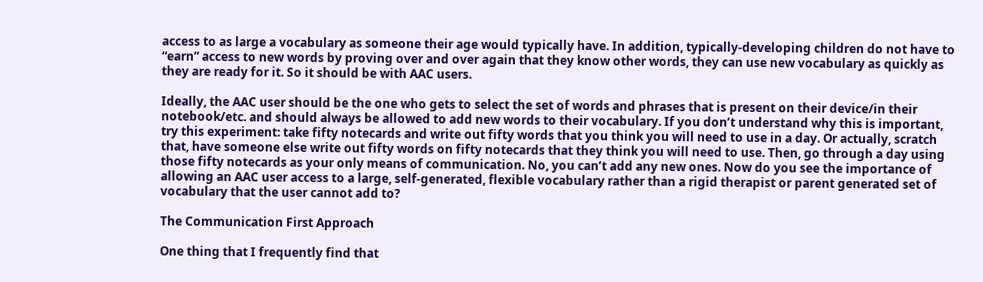access to as large a vocabulary as someone their age would typically have. In addition, typically-developing children do not have to “earn” access to new words by proving over and over again that they know other words, they can use new vocabulary as quickly as they are ready for it. So it should be with AAC users.

Ideally, the AAC user should be the one who gets to select the set of words and phrases that is present on their device/in their notebook/etc. and should always be allowed to add new words to their vocabulary. If you don’t understand why this is important, try this experiment: take fifty notecards and write out fifty words that you think you will need to use in a day. Or actually, scratch that, have someone else write out fifty words on fifty notecards that they think you will need to use. Then, go through a day using those fifty notecards as your only means of communication. No, you can’t add any new ones. Now do you see the importance of allowing an AAC user access to a large, self-generated, flexible vocabulary rather than a rigid therapist or parent generated set of vocabulary that the user cannot add to?

The Communication First Approach

One thing that I frequently find that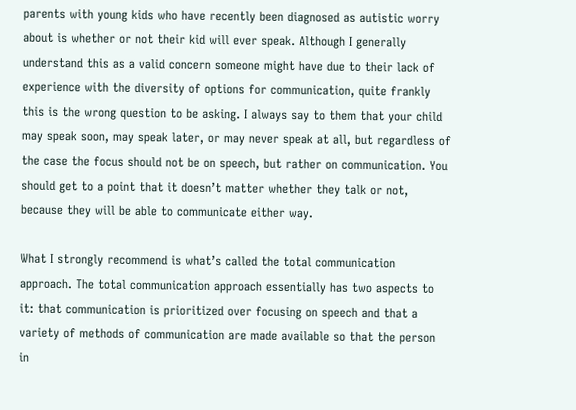parents with young kids who have recently been diagnosed as autistic worry about is whether or not their kid will ever speak. Although I generally understand this as a valid concern someone might have due to their lack of experience with the diversity of options for communication, quite frankly this is the wrong question to be asking. I always say to them that your child may speak soon, may speak later, or may never speak at all, but regardless of the case the focus should not be on speech, but rather on communication. You should get to a point that it doesn’t matter whether they talk or not, because they will be able to communicate either way.

What I strongly recommend is what’s called the total communication approach. The total communication approach essentially has two aspects to it: that communication is prioritized over focusing on speech and that a variety of methods of communication are made available so that the person in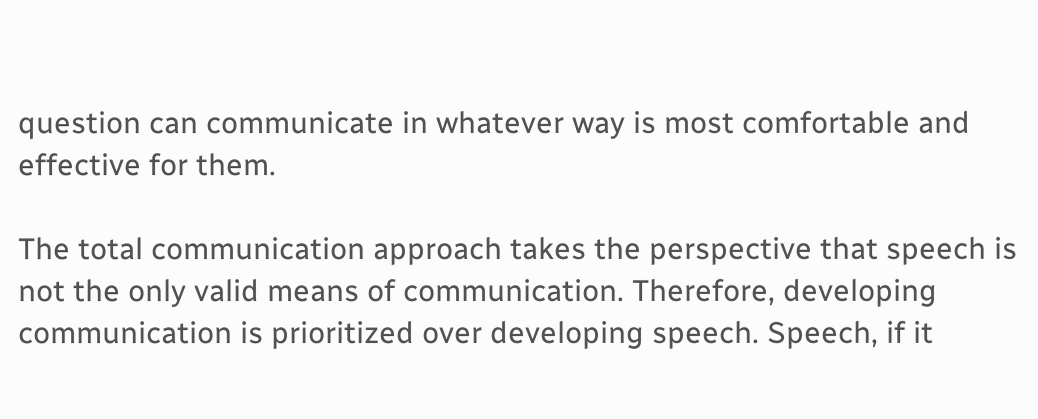question can communicate in whatever way is most comfortable and effective for them.

The total communication approach takes the perspective that speech is not the only valid means of communication. Therefore, developing communication is prioritized over developing speech. Speech, if it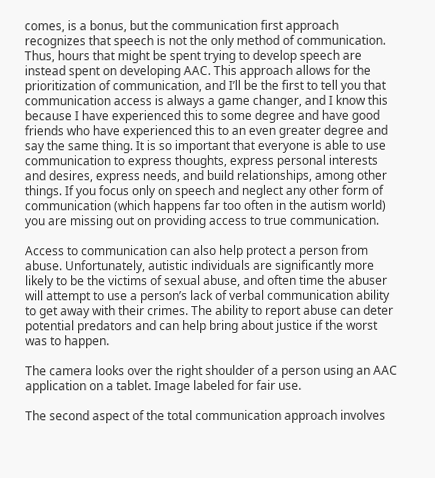comes, is a bonus, but the communication first approach recognizes that speech is not the only method of communication. Thus, hours that might be spent trying to develop speech are instead spent on developing AAC. This approach allows for the prioritization of communication, and I’ll be the first to tell you that communication access is always a game changer, and I know this because I have experienced this to some degree and have good friends who have experienced this to an even greater degree and say the same thing. It is so important that everyone is able to use communication to express thoughts, express personal interests and desires, express needs, and build relationships, among other things. If you focus only on speech and neglect any other form of communication (which happens far too often in the autism world) you are missing out on providing access to true communication.

Access to communication can also help protect a person from abuse. Unfortunately, autistic individuals are significantly more likely to be the victims of sexual abuse, and often time the abuser will attempt to use a person’s lack of verbal communication ability to get away with their crimes. The ability to report abuse can deter potential predators and can help bring about justice if the worst was to happen.

The camera looks over the right shoulder of a person using an AAC application on a tablet. Image labeled for fair use.

The second aspect of the total communication approach involves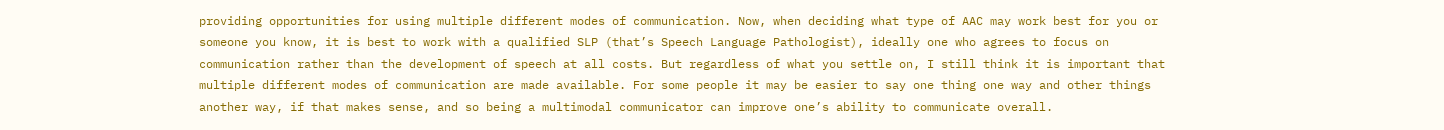providing opportunities for using multiple different modes of communication. Now, when deciding what type of AAC may work best for you or someone you know, it is best to work with a qualified SLP (that’s Speech Language Pathologist), ideally one who agrees to focus on communication rather than the development of speech at all costs. But regardless of what you settle on, I still think it is important that multiple different modes of communication are made available. For some people it may be easier to say one thing one way and other things another way, if that makes sense, and so being a multimodal communicator can improve one’s ability to communicate overall.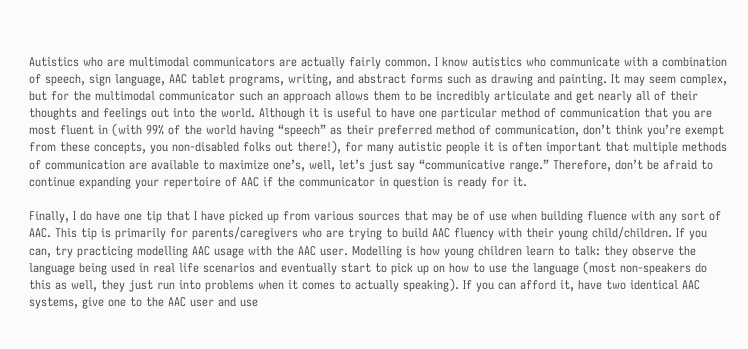Autistics who are multimodal communicators are actually fairly common. I know autistics who communicate with a combination of speech, sign language, AAC tablet programs, writing, and abstract forms such as drawing and painting. It may seem complex, but for the multimodal communicator such an approach allows them to be incredibly articulate and get nearly all of their thoughts and feelings out into the world. Although it is useful to have one particular method of communication that you are most fluent in (with 99% of the world having “speech” as their preferred method of communication, don’t think you’re exempt from these concepts, you non-disabled folks out there!), for many autistic people it is often important that multiple methods of communication are available to maximize one’s, well, let’s just say “communicative range.” Therefore, don’t be afraid to continue expanding your repertoire of AAC if the communicator in question is ready for it.

Finally, I do have one tip that I have picked up from various sources that may be of use when building fluence with any sort of AAC. This tip is primarily for parents/caregivers who are trying to build AAC fluency with their young child/children. If you can, try practicing modelling AAC usage with the AAC user. Modelling is how young children learn to talk: they observe the language being used in real life scenarios and eventually start to pick up on how to use the language (most non-speakers do this as well, they just run into problems when it comes to actually speaking). If you can afford it, have two identical AAC systems, give one to the AAC user and use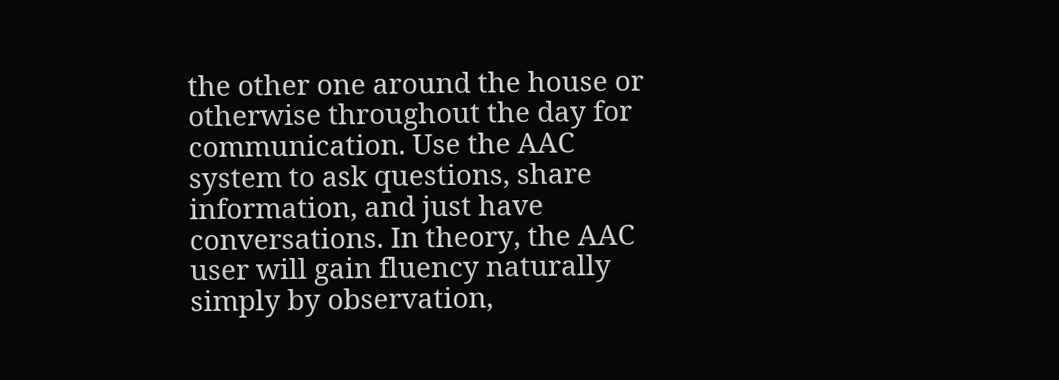the other one around the house or otherwise throughout the day for communication. Use the AAC system to ask questions, share information, and just have conversations. In theory, the AAC user will gain fluency naturally simply by observation,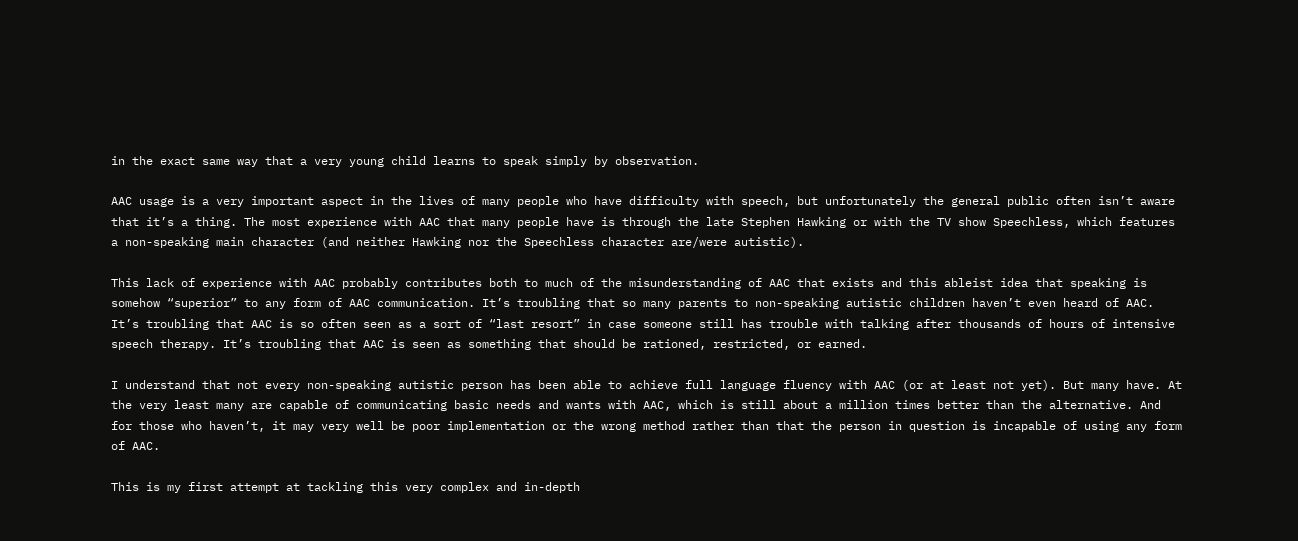in the exact same way that a very young child learns to speak simply by observation.

AAC usage is a very important aspect in the lives of many people who have difficulty with speech, but unfortunately the general public often isn’t aware that it’s a thing. The most experience with AAC that many people have is through the late Stephen Hawking or with the TV show Speechless, which features a non-speaking main character (and neither Hawking nor the Speechless character are/were autistic).

This lack of experience with AAC probably contributes both to much of the misunderstanding of AAC that exists and this ableist idea that speaking is somehow “superior” to any form of AAC communication. It’s troubling that so many parents to non-speaking autistic children haven’t even heard of AAC. It’s troubling that AAC is so often seen as a sort of “last resort” in case someone still has trouble with talking after thousands of hours of intensive speech therapy. It’s troubling that AAC is seen as something that should be rationed, restricted, or earned.

I understand that not every non-speaking autistic person has been able to achieve full language fluency with AAC (or at least not yet). But many have. At the very least many are capable of communicating basic needs and wants with AAC, which is still about a million times better than the alternative. And for those who haven’t, it may very well be poor implementation or the wrong method rather than that the person in question is incapable of using any form of AAC.

This is my first attempt at tackling this very complex and in-depth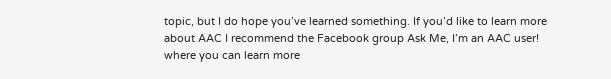topic, but I do hope you’ve learned something. If you’d like to learn more about AAC I recommend the Facebook group Ask Me, I’m an AAC user! where you can learn more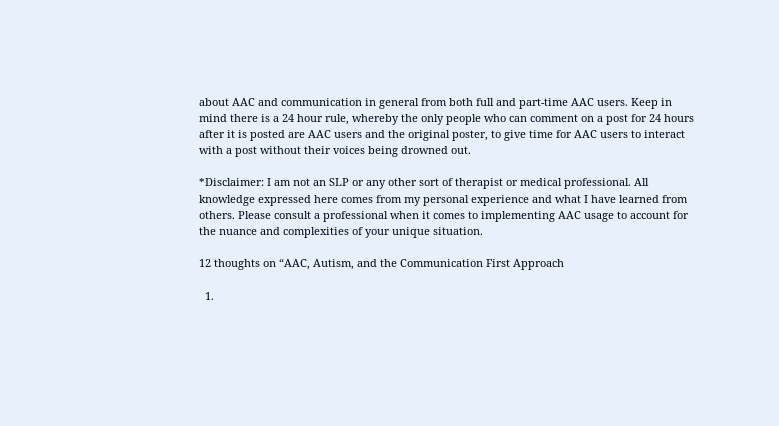about AAC and communication in general from both full and part-time AAC users. Keep in mind there is a 24 hour rule, whereby the only people who can comment on a post for 24 hours after it is posted are AAC users and the original poster, to give time for AAC users to interact with a post without their voices being drowned out.

*Disclaimer: I am not an SLP or any other sort of therapist or medical professional. All knowledge expressed here comes from my personal experience and what I have learned from others. Please consult a professional when it comes to implementing AAC usage to account for the nuance and complexities of your unique situation.

12 thoughts on “AAC, Autism, and the Communication First Approach

  1.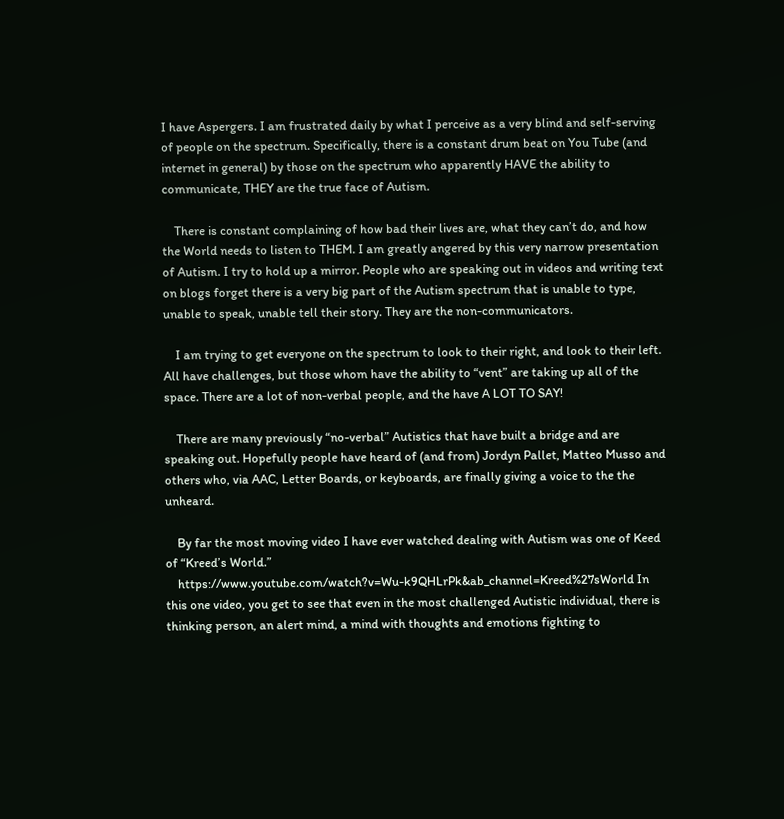I have Aspergers. I am frustrated daily by what I perceive as a very blind and self-serving of people on the spectrum. Specifically, there is a constant drum beat on You Tube (and internet in general) by those on the spectrum who apparently HAVE the ability to communicate, THEY are the true face of Autism.

    There is constant complaining of how bad their lives are, what they can’t do, and how the World needs to listen to THEM. I am greatly angered by this very narrow presentation of Autism. I try to hold up a mirror. People who are speaking out in videos and writing text on blogs forget there is a very big part of the Autism spectrum that is unable to type, unable to speak, unable tell their story. They are the non-communicators.

    I am trying to get everyone on the spectrum to look to their right, and look to their left. All have challenges, but those whom have the ability to “vent” are taking up all of the space. There are a lot of non-verbal people, and the have A LOT TO SAY!

    There are many previously “no-verbal” Autistics that have built a bridge and are speaking out. Hopefully people have heard of (and from) Jordyn Pallet, Matteo Musso and others who, via AAC, Letter Boards, or keyboards, are finally giving a voice to the the unheard.

    By far the most moving video I have ever watched dealing with Autism was one of Keed of “Kreed’s World.”
    https://www.youtube.com/watch?v=Wu-k9QHLrPk&ab_channel=Kreed%27sWorld In this one video, you get to see that even in the most challenged Autistic individual, there is thinking person, an alert mind, a mind with thoughts and emotions fighting to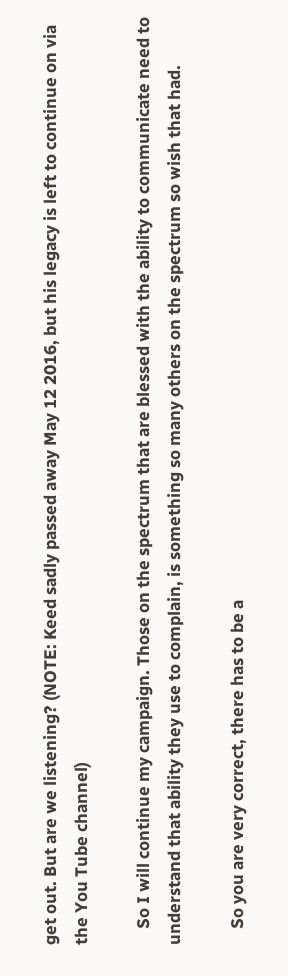get out. But are we listening? (NOTE: Keed sadly passed away May 12 2016, but his legacy is left to continue on via the You Tube channel)

    So I will continue my campaign. Those on the spectrum that are blessed with the ability to communicate need to understand that ability they use to complain, is something so many others on the spectrum so wish that had.

    So you are very correct, there has to be a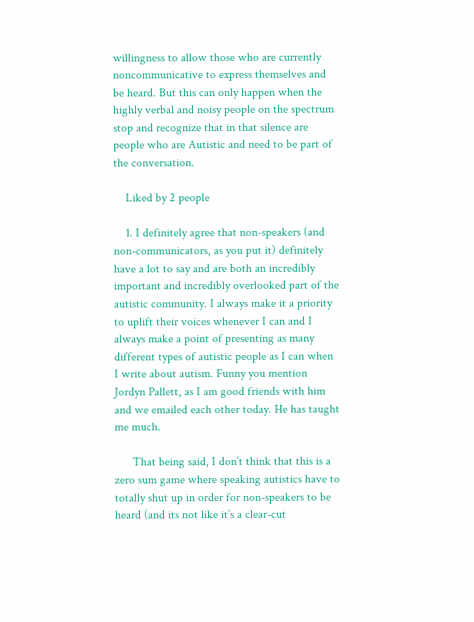willingness to allow those who are currently noncommunicative to express themselves and be heard. But this can only happen when the highly verbal and noisy people on the spectrum stop and recognize that in that silence are people who are Autistic and need to be part of the conversation.

    Liked by 2 people

    1. I definitely agree that non-speakers (and non-communicators, as you put it) definitely have a lot to say and are both an incredibly important and incredibly overlooked part of the autistic community. I always make it a priority to uplift their voices whenever I can and I always make a point of presenting as many different types of autistic people as I can when I write about autism. Funny you mention Jordyn Pallett, as I am good friends with him and we emailed each other today. He has taught me much.

      That being said, I don’t think that this is a zero sum game where speaking autistics have to totally shut up in order for non-speakers to be heard (and its not like it’s a clear-cut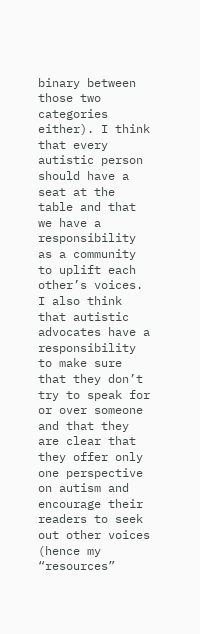binary between those two categories either). I think that every autistic person should have a seat at the table and that we have a responsibility as a community to uplift each other’s voices. I also think that autistic advocates have a responsibility to make sure that they don’t try to speak for or over someone and that they are clear that they offer only one perspective on autism and encourage their readers to seek out other voices (hence my “resources”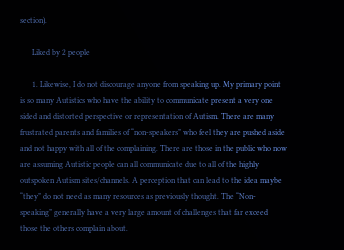section).

      Liked by 2 people

      1. Likewise, I do not discourage anyone from speaking up. My primary point is so many Autistics who have the ability to communicate present a very one sided and distorted perspective or representation of Autism. There are many frustrated parents and families of “non-speakers” who feel they are pushed aside and not happy with all of the complaining. There are those in the public who now are assuming Autistic people can all communicate due to all of the highly outspoken Autism sites/channels. A perception that can lead to the idea maybe “they” do not need as many resources as previously thought. The “Non-speaking” generally have a very large amount of challenges that far exceed those the others complain about.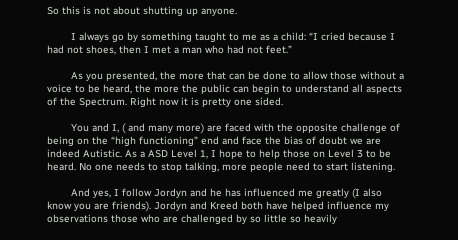So this is not about shutting up anyone.

        I always go by something taught to me as a child: “I cried because I had not shoes, then I met a man who had not feet.”

        As you presented, the more that can be done to allow those without a voice to be heard, the more the public can begin to understand all aspects of the Spectrum. Right now it is pretty one sided.

        You and I, ( and many more) are faced with the opposite challenge of being on the “high functioning” end and face the bias of doubt we are indeed Autistic. As a ASD Level 1, I hope to help those on Level 3 to be heard. No one needs to stop talking, more people need to start listening.

        And yes, I follow Jordyn and he has influenced me greatly (I also know you are friends). Jordyn and Kreed both have helped influence my observations those who are challenged by so little so heavily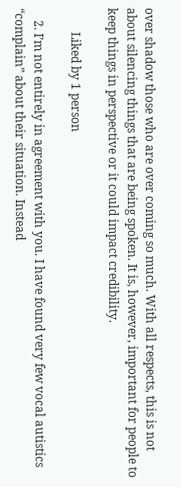over shadow those who are over coming so much. With all respects, this is not about silencing things that are being spoken. It is, however, important for people to keep things in perspective or it could impact credibility.

        Liked by 1 person

    2. I’m not entirely in agreement with you. I have found very few vocal autistics “complain” about their situation. Instead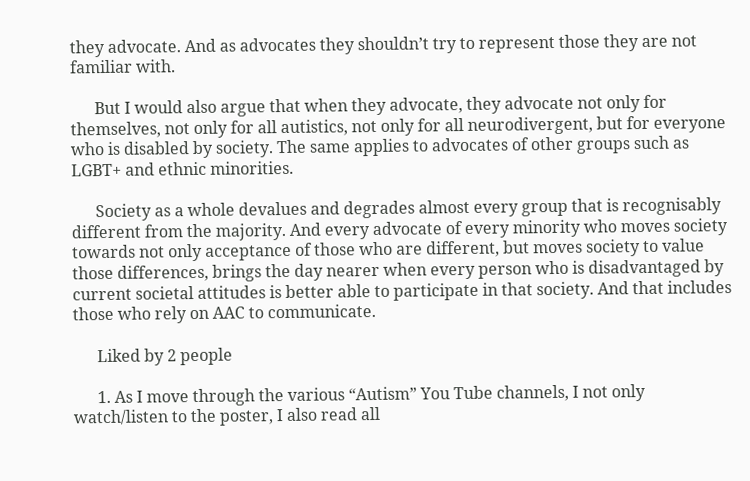they advocate. And as advocates they shouldn’t try to represent those they are not familiar with.

      But I would also argue that when they advocate, they advocate not only for themselves, not only for all autistics, not only for all neurodivergent, but for everyone who is disabled by society. The same applies to advocates of other groups such as LGBT+ and ethnic minorities.

      Society as a whole devalues and degrades almost every group that is recognisably different from the majority. And every advocate of every minority who moves society towards not only acceptance of those who are different, but moves society to value those differences, brings the day nearer when every person who is disadvantaged by current societal attitudes is better able to participate in that society. And that includes those who rely on AAC to communicate.

      Liked by 2 people

      1. As I move through the various “Autism” You Tube channels, I not only watch/listen to the poster, I also read all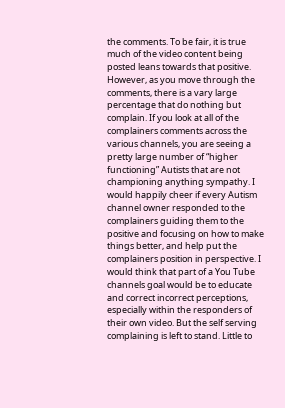the comments. To be fair, it is true much of the video content being posted leans towards that positive. However, as you move through the comments, there is a vary large percentage that do nothing but complain. If you look at all of the complainers comments across the various channels, you are seeing a pretty large number of “higher functioning” Autists that are not championing anything sympathy. I would happily cheer if every Autism channel owner responded to the complainers guiding them to the positive and focusing on how to make things better, and help put the complainers position in perspective. I would think that part of a You Tube channels goal would be to educate and correct incorrect perceptions, especially within the responders of their own video. But the self serving complaining is left to stand. Little to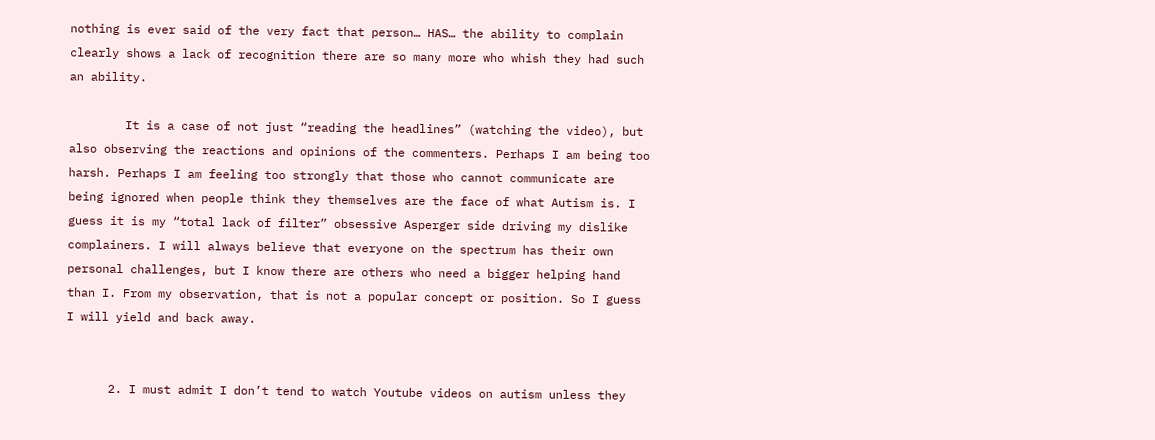nothing is ever said of the very fact that person… HAS… the ability to complain clearly shows a lack of recognition there are so many more who whish they had such an ability.

        It is a case of not just “reading the headlines” (watching the video), but also observing the reactions and opinions of the commenters. Perhaps I am being too harsh. Perhaps I am feeling too strongly that those who cannot communicate are being ignored when people think they themselves are the face of what Autism is. I guess it is my “total lack of filter” obsessive Asperger side driving my dislike complainers. I will always believe that everyone on the spectrum has their own personal challenges, but I know there are others who need a bigger helping hand than I. From my observation, that is not a popular concept or position. So I guess I will yield and back away.


      2. I must admit I don’t tend to watch Youtube videos on autism unless they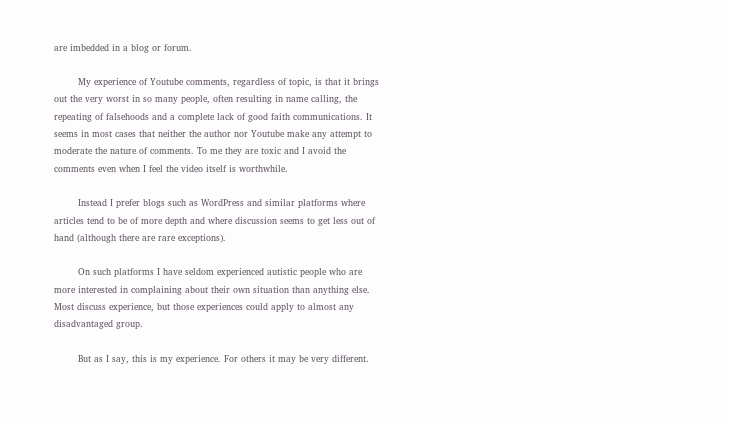are imbedded in a blog or forum.

        My experience of Youtube comments, regardless of topic, is that it brings out the very worst in so many people, often resulting in name calling, the repeating of falsehoods and a complete lack of good faith communications. It seems in most cases that neither the author nor Youtube make any attempt to moderate the nature of comments. To me they are toxic and I avoid the comments even when I feel the video itself is worthwhile.

        Instead I prefer blogs such as WordPress and similar platforms where articles tend to be of more depth and where discussion seems to get less out of hand (although there are rare exceptions).

        On such platforms I have seldom experienced autistic people who are more interested in complaining about their own situation than anything else. Most discuss experience, but those experiences could apply to almost any disadvantaged group.

        But as I say, this is my experience. For others it may be very different.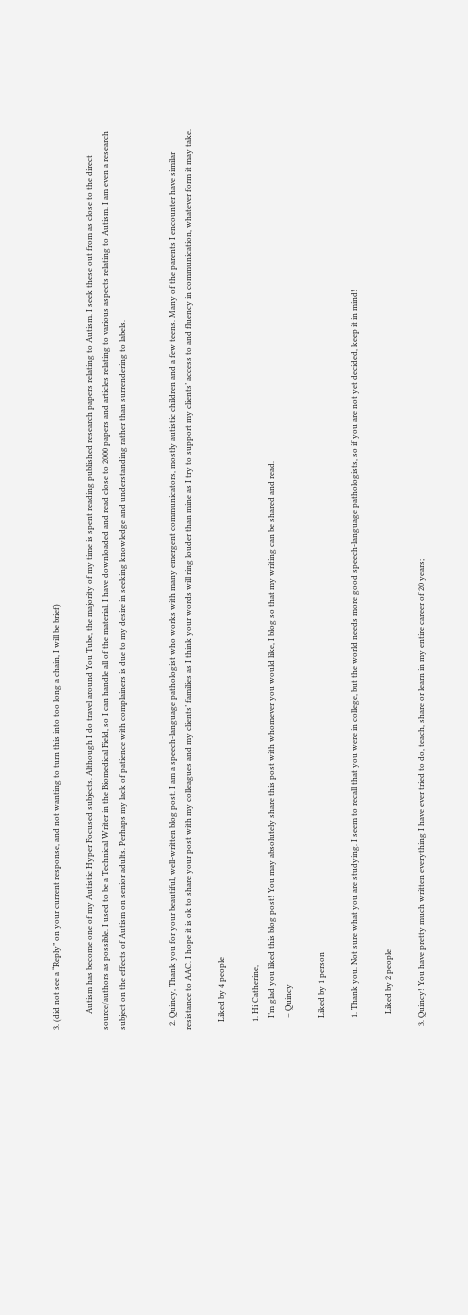3. (did not see a “Reply” on your current response, and not wanting to turn this into too long a chain, I will be brief)

        Autism has become one of my Autistic Hyper Focused subjects. Although I do travel around You Tube, the majority of my time is spent reading published research papers relating to Autism. I seek these out from as close to the direct source/authors as possible. I used to be a Technical Writer in the Biomedical Field, so I can handle all of the material. I have downloaded and read close to 2000 papers and articles relating to various aspects relating to Autism. I am even a research subject on the effects of Autism on senior adults. Perhaps my lack of patience with complainers is due to my desire in seeking knowledge and understanding rather than surrendering to labels.


  2. Quincy, Thank you for your beautiful, well-written blog post. I am a speech-language pathologist who works with many emergent communicators, mostly autistic children and a few teens. Many of the parents I encounter have similar resistance to AAC. I hope it is ok to share your post with my colleagues and my clients’ families as I think your words will ring louder than mine as I try to support my clients’ access to and fluency in communication, whatever form it may take.

    Liked by 4 people

    1. Hi Catherine,
      I’m glad you liked this blog post! You may absolutely share this post with whomever you would like, I blog so that my writing can be shared and read.
      – Quincy

      Liked by 1 person

      1. Thank you. Not sure what you are studying. I seem to recall that you were in college, but the world needs more good speech-language pathologists, so if you are not yet decided, keep it in mind!

        Liked by 2 people

  3. Quincy! You have pretty much written everything I have ever tried to do, teach, share or learn in my entire career of 20 years;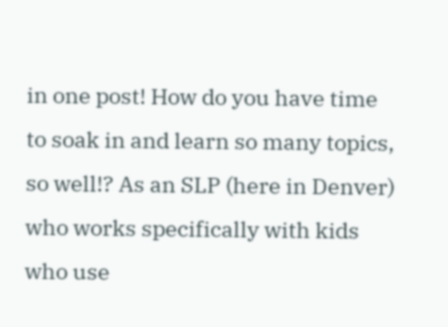in one post! How do you have time to soak in and learn so many topics, so well!? As an SLP (here in Denver) who works specifically with kids who use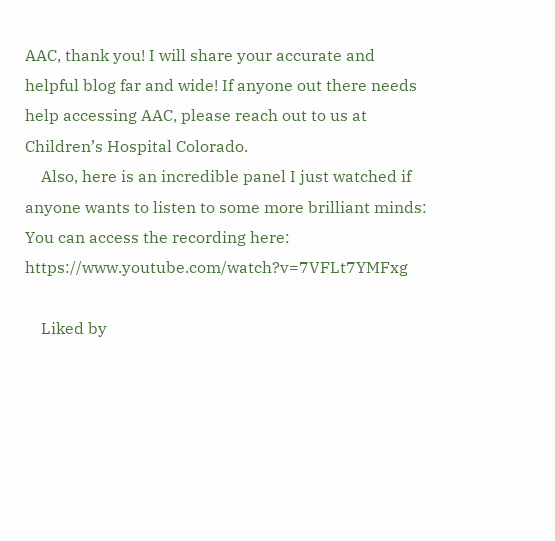AAC, thank you! I will share your accurate and helpful blog far and wide! If anyone out there needs help accessing AAC, please reach out to us at Children’s Hospital Colorado.
    Also, here is an incredible panel I just watched if anyone wants to listen to some more brilliant minds: You can access the recording here: https://www.youtube.com/watch?v=7VFLt7YMFxg

    Liked by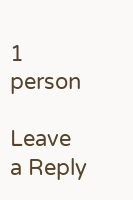1 person

Leave a Reply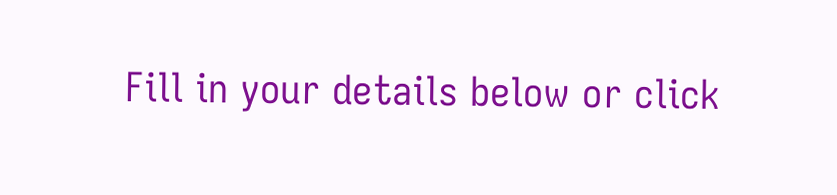Fill in your details below or click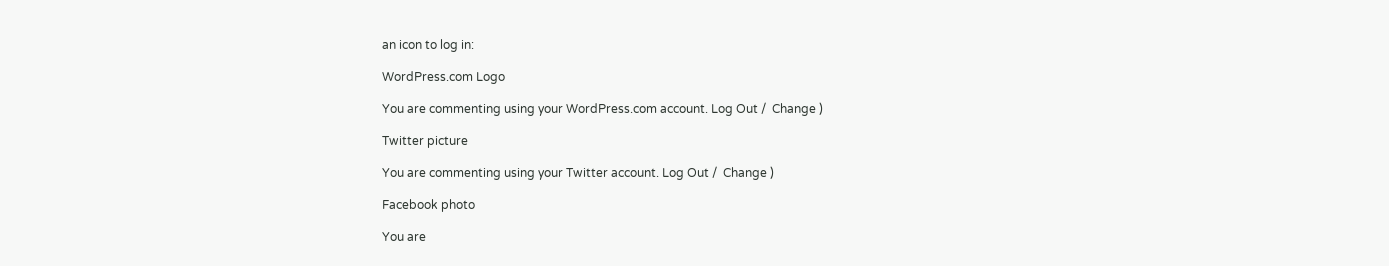an icon to log in:

WordPress.com Logo

You are commenting using your WordPress.com account. Log Out /  Change )

Twitter picture

You are commenting using your Twitter account. Log Out /  Change )

Facebook photo

You are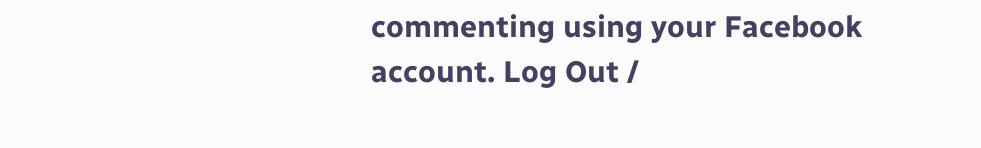commenting using your Facebook account. Log Out /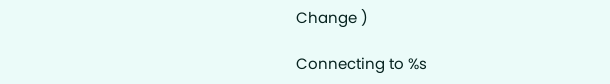Change )

Connecting to %s